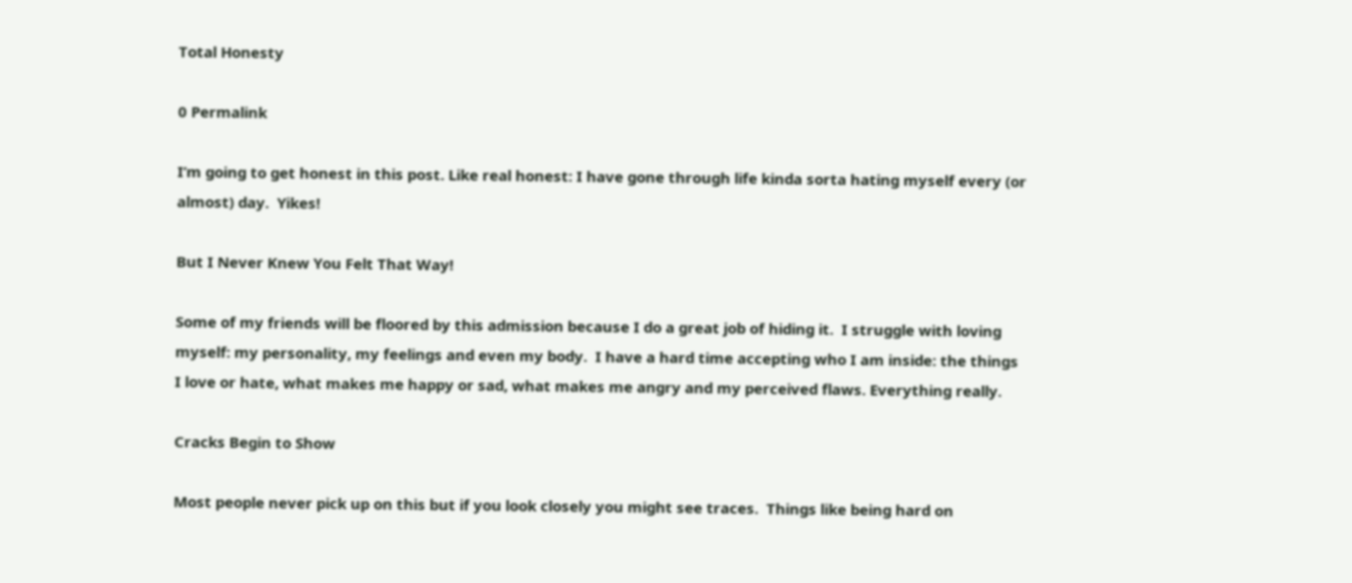Total Honesty

0 Permalink

I’m going to get honest in this post. Like real honest: I have gone through life kinda sorta hating myself every (or almost) day.  Yikes!

But I Never Knew You Felt That Way!

Some of my friends will be floored by this admission because I do a great job of hiding it.  I struggle with loving myself: my personality, my feelings and even my body.  I have a hard time accepting who I am inside: the things I love or hate, what makes me happy or sad, what makes me angry and my perceived flaws. Everything really.

Cracks Begin to Show

Most people never pick up on this but if you look closely you might see traces.  Things like being hard on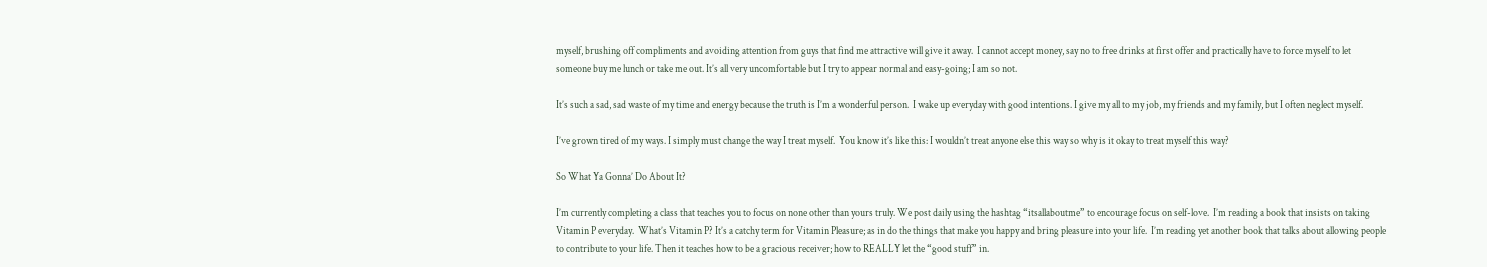myself, brushing off compliments and avoiding attention from guys that find me attractive will give it away.  I cannot accept money, say no to free drinks at first offer and practically have to force myself to let someone buy me lunch or take me out. It’s all very uncomfortable but I try to appear normal and easy-going; I am so not.

It’s such a sad, sad waste of my time and energy because the truth is I’m a wonderful person.  I wake up everyday with good intentions. I give my all to my job, my friends and my family, but I often neglect myself.

I’ve grown tired of my ways. I simply must change the way I treat myself.  You know it’s like this: I wouldn’t treat anyone else this way so why is it okay to treat myself this way?

So What Ya Gonna’ Do About It?

I’m currently completing a class that teaches you to focus on none other than yours truly. We post daily using the hashtag “itsallaboutme” to encourage focus on self-love.  I’m reading a book that insists on taking Vitamin P everyday.  What’s Vitamin P? It’s a catchy term for Vitamin Pleasure; as in do the things that make you happy and bring pleasure into your life.  I’m reading yet another book that talks about allowing people to contribute to your life. Then it teaches how to be a gracious receiver; how to REALLY let the “good stuff” in.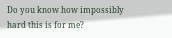Do you know how impossibly hard this is for me?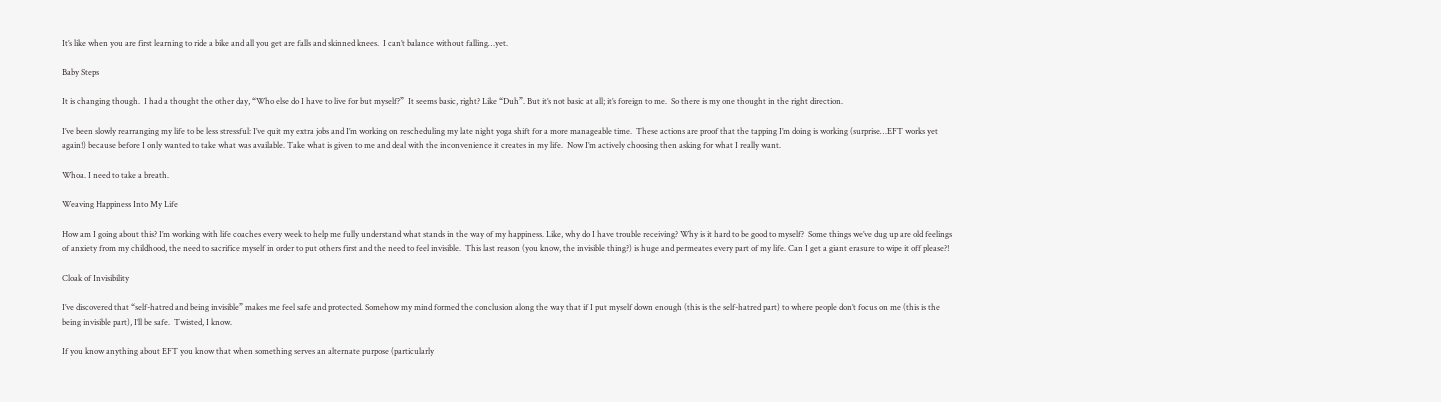It’s like when you are first learning to ride a bike and all you get are falls and skinned knees.  I can’t balance without falling…yet.

Baby Steps

It is changing though.  I had a thought the other day, “Who else do I have to live for but myself?”  It seems basic, right? Like “Duh”. But it’s not basic at all; it’s foreign to me.  So there is my one thought in the right direction.

I’ve been slowly rearranging my life to be less stressful: I’ve quit my extra jobs and I’m working on rescheduling my late night yoga shift for a more manageable time.  These actions are proof that the tapping I’m doing is working (surprise…EFT works yet again!) because before I only wanted to take what was available. Take what is given to me and deal with the inconvenience it creates in my life.  Now I’m actively choosing then asking for what I really want.

Whoa. I need to take a breath.

Weaving Happiness Into My Life

How am I going about this? I’m working with life coaches every week to help me fully understand what stands in the way of my happiness. Like, why do I have trouble receiving? Why is it hard to be good to myself?  Some things we’ve dug up are old feelings of anxiety from my childhood, the need to sacrifice myself in order to put others first and the need to feel invisible.  This last reason (you know, the invisible thing?) is huge and permeates every part of my life. Can I get a giant erasure to wipe it off please?!

Cloak of Invisibility

I’ve discovered that “self-hatred and being invisible” makes me feel safe and protected. Somehow my mind formed the conclusion along the way that if I put myself down enough (this is the self-hatred part) to where people don’t focus on me (this is the being invisible part), I’ll be safe.  Twisted, I know.

If you know anything about EFT you know that when something serves an alternate purpose (particularly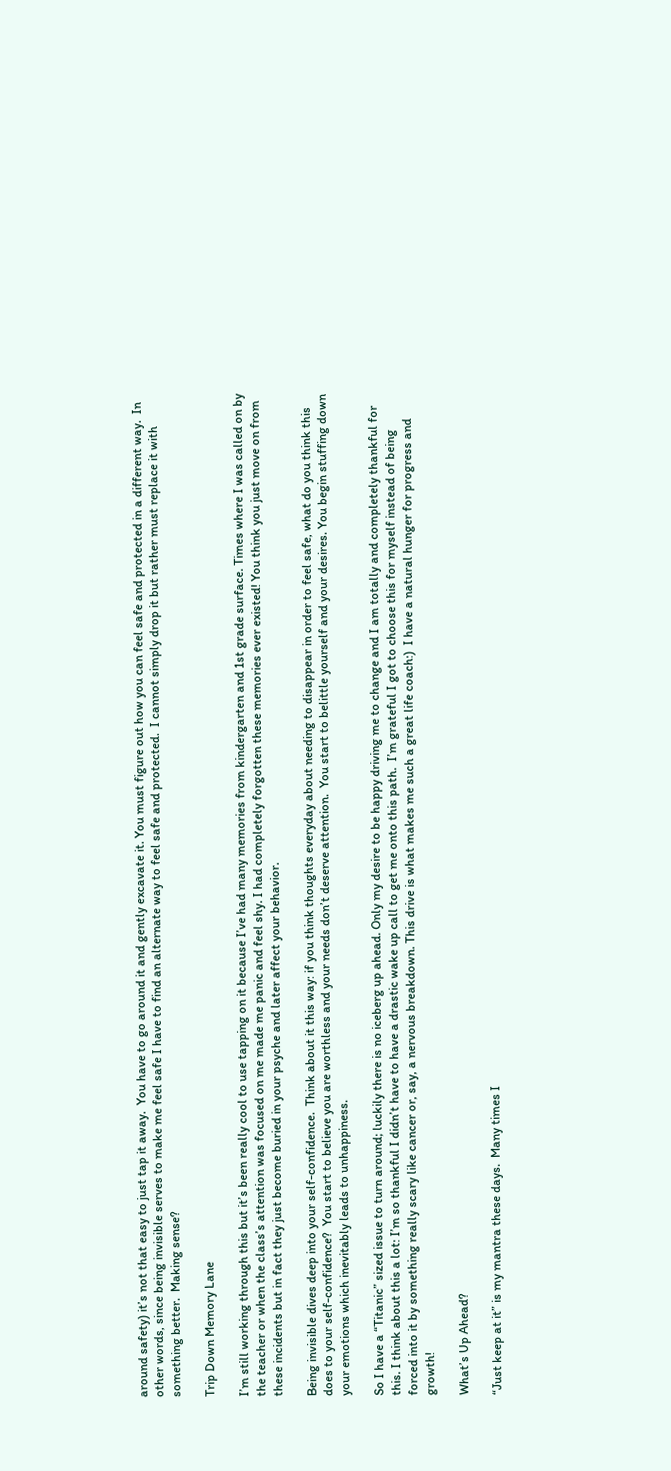around safety) it’s not that easy to just tap it away.  You have to go around it and gently excavate it. You must figure out how you can feel safe and protected in a different way.  In other words, since being invisible serves to make me feel safe I have to find an alternate way to feel safe and protected.  I cannot simply drop it but rather must replace it with something better.  Making sense?

Trip Down Memory Lane

I’m still working through this but it’s been really cool to use tapping on it because I’ve had many memories from kindergarten and 1st grade surface. Times where I was called on by the teacher or when the class’s attention was focused on me made me panic and feel shy. I had completely forgotten these memories ever existed! You think you just move on from these incidents but in fact they just become buried in your psyche and later affect your behavior.

Being invisible dives deep into your self-confidence.  Think about it this way: if you think thoughts everyday about needing to disappear in order to feel safe, what do you think this does to your self-confidence?  You start to believe you are worthless and your needs don’t deserve attention.  You start to belittle yourself and your desires. You begin stuffing down your emotions which inevitably leads to unhappiness.

So I have a “Titanic” sized issue to turn around; luckily there is no iceberg up ahead. Only my desire to be happy driving me to change and I am totally and completely thankful for this. I think about this a lot: I’m so thankful I didn’t have to have a drastic wake up call to get me onto this path.  I’m grateful I got to choose this for myself instead of being forced into it by something really scary like cancer or, say, a nervous breakdown. This drive is what makes me such a great life coach:)  I have a natural hunger for progress and growth!

What’s Up Ahead?

“Just keep at it” is my mantra these days.  Many times I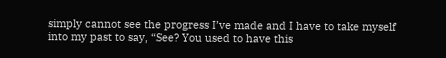simply cannot see the progress I’ve made and I have to take myself into my past to say, “See? You used to have this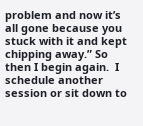problem and now it’s all gone because you stuck with it and kept chipping away.” So then I begin again.  I schedule another session or sit down to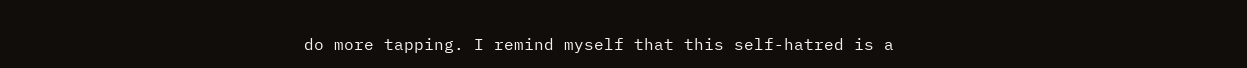do more tapping. I remind myself that this self-hatred is a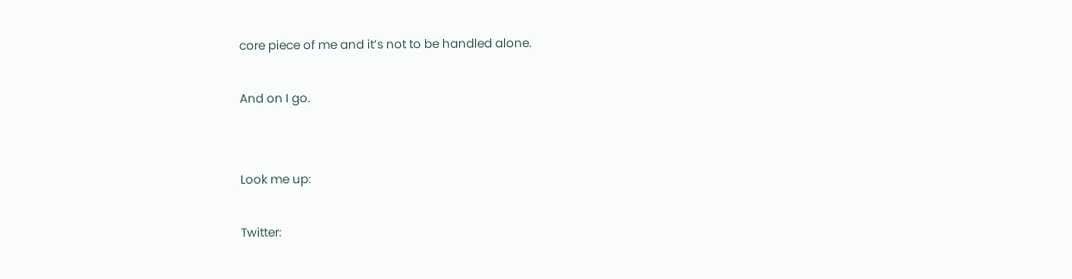core piece of me and it’s not to be handled alone.

And on I go.


Look me up:

Twitter: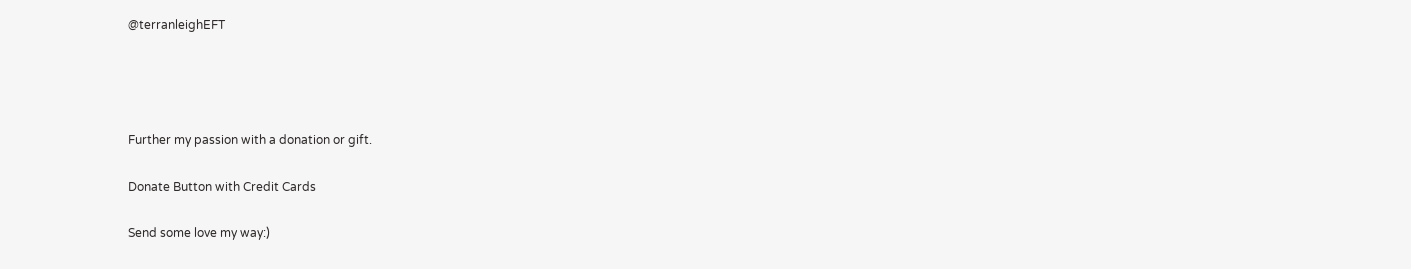@terranleighEFT




Further my passion with a donation or gift.

Donate Button with Credit Cards

Send some love my way:)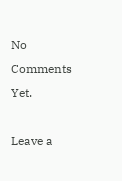No Comments Yet.

Leave a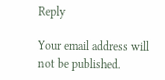Reply

Your email address will not be published.